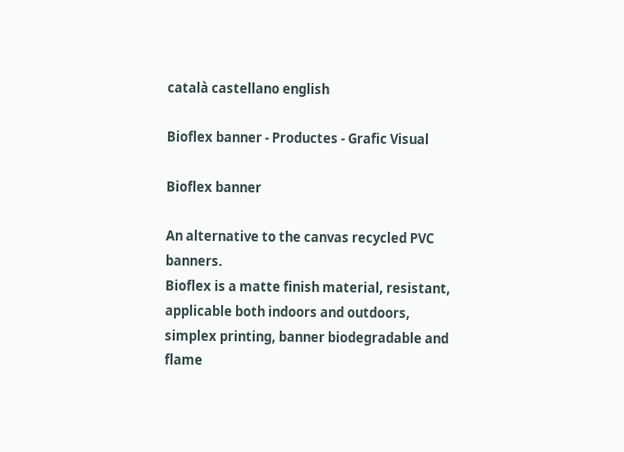català castellano english

Bioflex banner - Productes - Grafic Visual

Bioflex banner

An alternative to the canvas recycled PVC banners.
Bioflex is a matte finish material, resistant, applicable both indoors and outdoors, simplex printing, banner biodegradable and flame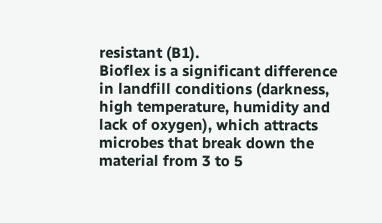resistant (B1).
Bioflex is a significant difference in landfill conditions (darkness, high temperature, humidity and lack of oxygen), which attracts microbes that break down the material from 3 to 5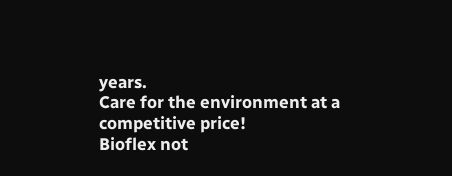years.
Care for the environment at a competitive price!
Bioflex not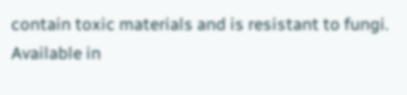contain toxic materials and is resistant to fungi.
Available in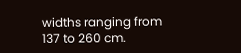widths ranging from 137 to 260 cm.